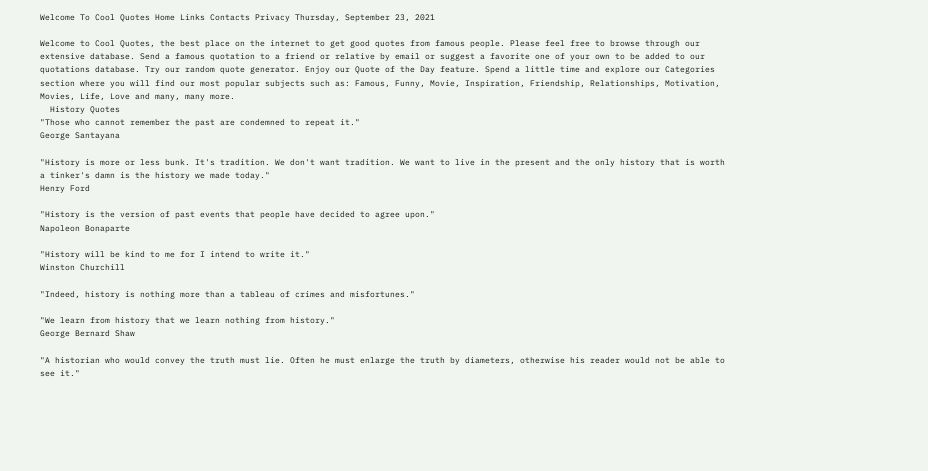Welcome To Cool Quotes Home Links Contacts Privacy Thursday, September 23, 2021

Welcome to Cool Quotes, the best place on the internet to get good quotes from famous people. Please feel free to browse through our extensive database. Send a famous quotation to a friend or relative by email or suggest a favorite one of your own to be added to our quotations database. Try our random quote generator. Enjoy our Quote of the Day feature. Spend a little time and explore our Categories section where you will find our most popular subjects such as: Famous, Funny, Movie, Inspiration, Friendship, Relationships, Motivation, Movies, Life, Love and many, many more.
  History Quotes
"Those who cannot remember the past are condemned to repeat it."
George Santayana

"History is more or less bunk. It's tradition. We don't want tradition. We want to live in the present and the only history that is worth a tinker's damn is the history we made today."
Henry Ford

"History is the version of past events that people have decided to agree upon."
Napoleon Bonaparte

"History will be kind to me for I intend to write it."
Winston Churchill

"Indeed, history is nothing more than a tableau of crimes and misfortunes."

"We learn from history that we learn nothing from history."
George Bernard Shaw

"A historian who would convey the truth must lie. Often he must enlarge the truth by diameters, otherwise his reader would not be able to see it."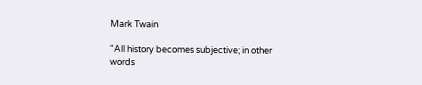Mark Twain

"All history becomes subjective; in other words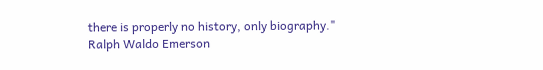there is properly no history, only biography."
Ralph Waldo Emerson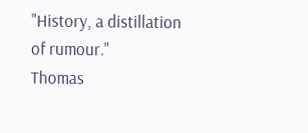"History, a distillation of rumour."
Thomas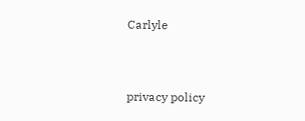Carlyle


privacy policy